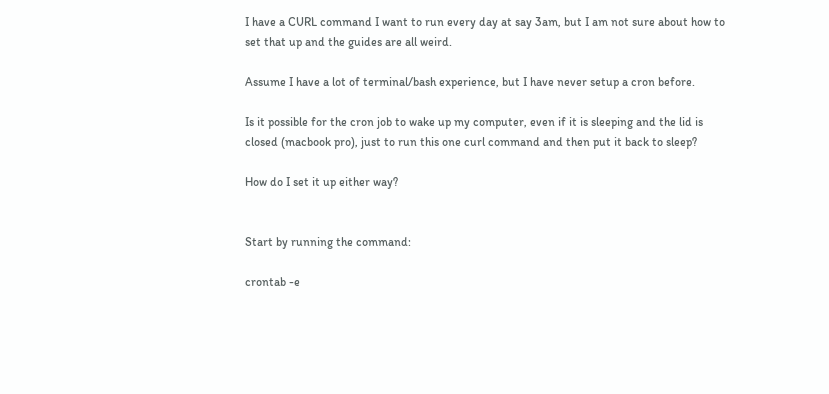I have a CURL command I want to run every day at say 3am, but I am not sure about how to set that up and the guides are all weird.

Assume I have a lot of terminal/bash experience, but I have never setup a cron before.

Is it possible for the cron job to wake up my computer, even if it is sleeping and the lid is closed (macbook pro), just to run this one curl command and then put it back to sleep?

How do I set it up either way?


Start by running the command:

crontab -e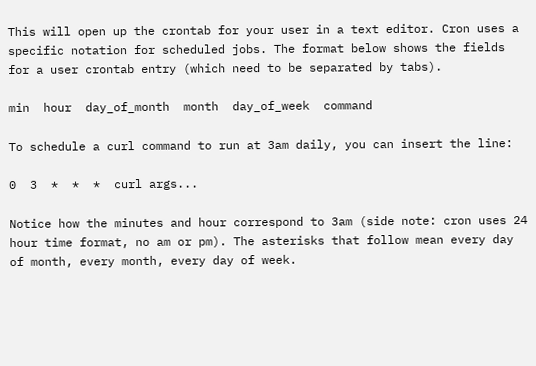This will open up the crontab for your user in a text editor. Cron uses a specific notation for scheduled jobs. The format below shows the fields for a user crontab entry (which need to be separated by tabs).

min  hour  day_of_month  month  day_of_week  command

To schedule a curl command to run at 3am daily, you can insert the line:

0  3  *  *  *  curl args...

Notice how the minutes and hour correspond to 3am (side note: cron uses 24 hour time format, no am or pm). The asterisks that follow mean every day of month, every month, every day of week.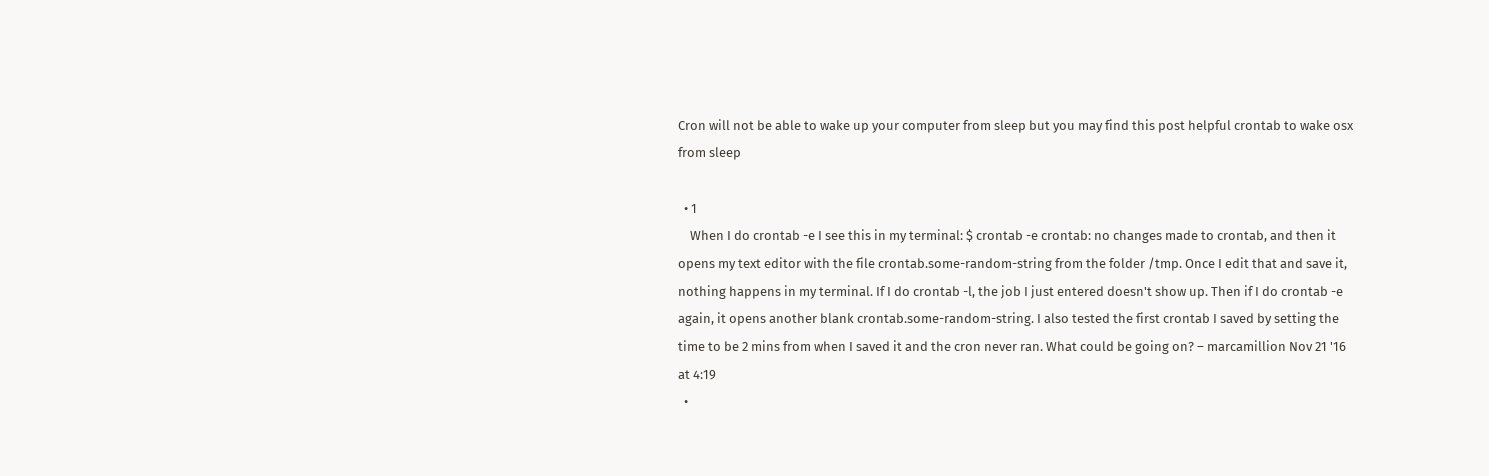Cron will not be able to wake up your computer from sleep but you may find this post helpful crontab to wake osx from sleep

  • 1
    When I do crontab -e I see this in my terminal: $ crontab -e crontab: no changes made to crontab, and then it opens my text editor with the file crontab.some-random-string from the folder /tmp. Once I edit that and save it, nothing happens in my terminal. If I do crontab -l, the job I just entered doesn't show up. Then if I do crontab -e again, it opens another blank crontab.some-random-string. I also tested the first crontab I saved by setting the time to be 2 mins from when I saved it and the cron never ran. What could be going on? – marcamillion Nov 21 '16 at 4:19
  •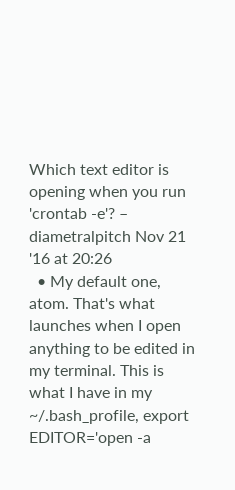Which text editor is opening when you run 'crontab -e'? – diametralpitch Nov 21 '16 at 20:26
  • My default one, atom. That's what launches when I open anything to be edited in my terminal. This is what I have in my ~/.bash_profile, export EDITOR='open -a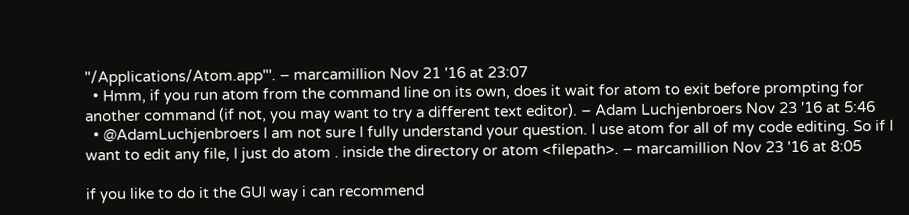"/Applications/Atom.app"'. – marcamillion Nov 21 '16 at 23:07
  • Hmm, if you run atom from the command line on its own, does it wait for atom to exit before prompting for another command (if not, you may want to try a different text editor). – Adam Luchjenbroers Nov 23 '16 at 5:46
  • @AdamLuchjenbroers I am not sure I fully understand your question. I use atom for all of my code editing. So if I want to edit any file, I just do atom . inside the directory or atom <filepath>. – marcamillion Nov 23 '16 at 8:05

if you like to do it the GUI way i can recommend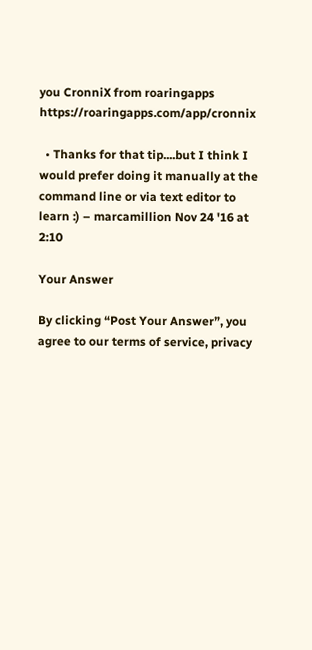you CronniX from roaringapps https://roaringapps.com/app/cronnix

  • Thanks for that tip....but I think I would prefer doing it manually at the command line or via text editor to learn :) – marcamillion Nov 24 '16 at 2:10

Your Answer

By clicking “Post Your Answer”, you agree to our terms of service, privacy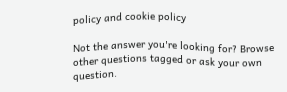policy and cookie policy

Not the answer you're looking for? Browse other questions tagged or ask your own question.